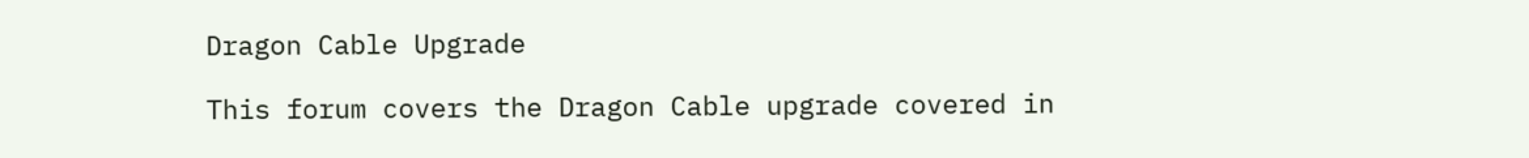Dragon Cable Upgrade

This forum covers the Dragon Cable upgrade covered in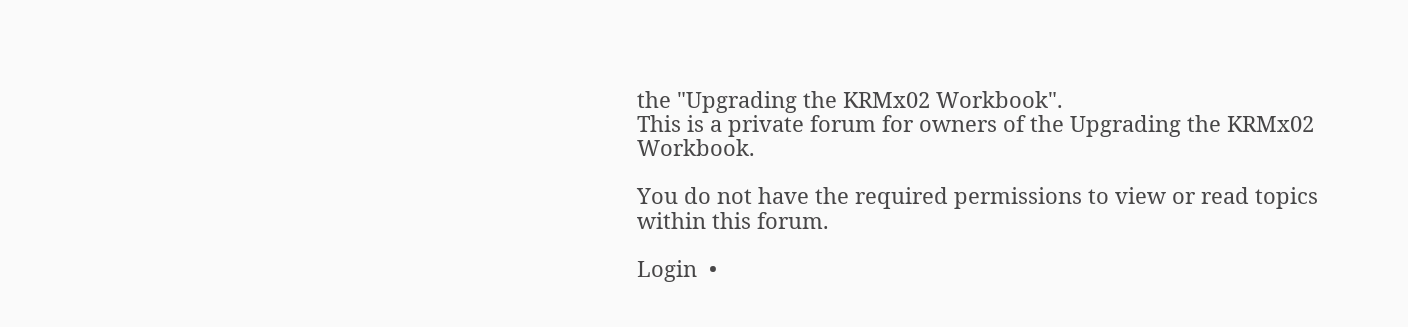the "Upgrading the KRMx02 Workbook".
This is a private forum for owners of the Upgrading the KRMx02 Workbook.

You do not have the required permissions to view or read topics within this forum.

Login  •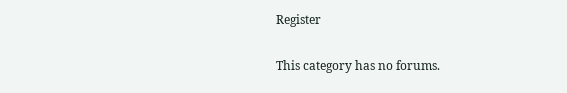Register

This category has no forums.